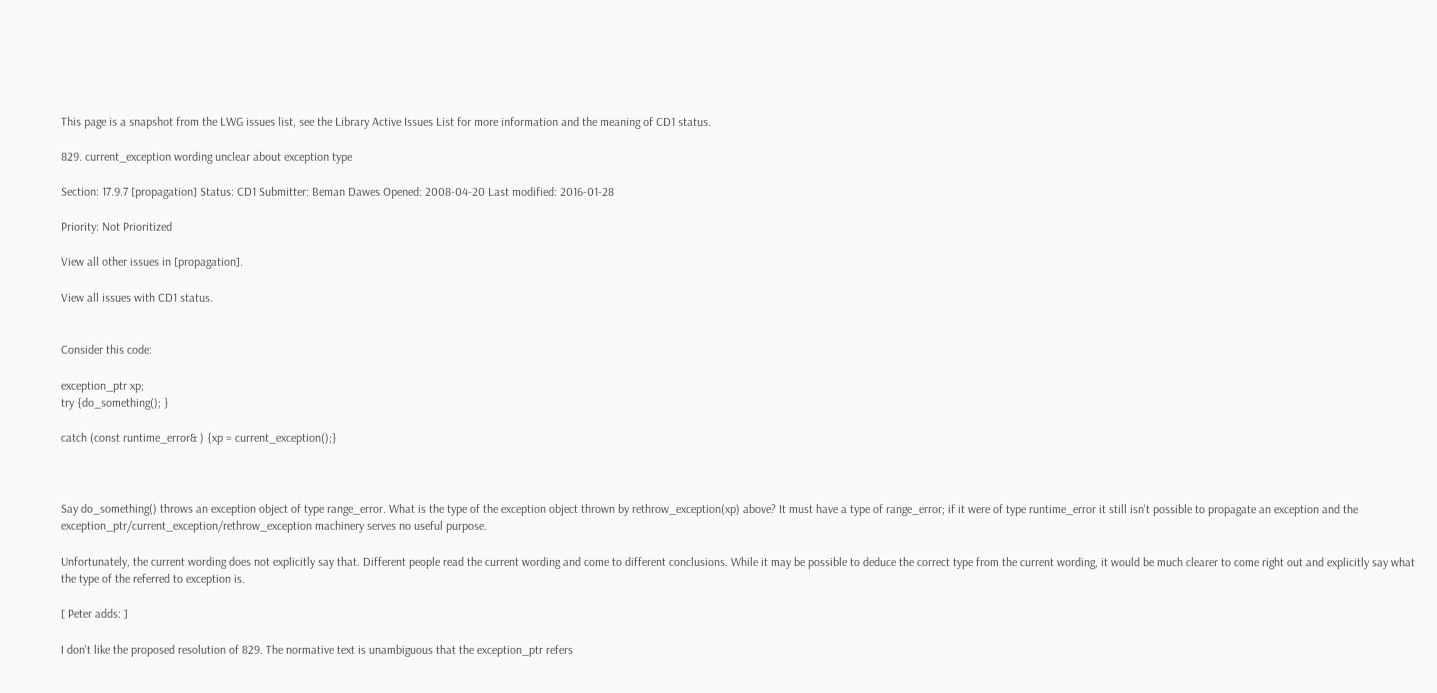This page is a snapshot from the LWG issues list, see the Library Active Issues List for more information and the meaning of CD1 status.

829. current_exception wording unclear about exception type

Section: 17.9.7 [propagation] Status: CD1 Submitter: Beman Dawes Opened: 2008-04-20 Last modified: 2016-01-28

Priority: Not Prioritized

View all other issues in [propagation].

View all issues with CD1 status.


Consider this code:

exception_ptr xp;
try {do_something(); }

catch (const runtime_error& ) {xp = current_exception();}



Say do_something() throws an exception object of type range_error. What is the type of the exception object thrown by rethrow_exception(xp) above? It must have a type of range_error; if it were of type runtime_error it still isn't possible to propagate an exception and the exception_ptr/current_exception/rethrow_exception machinery serves no useful purpose.

Unfortunately, the current wording does not explicitly say that. Different people read the current wording and come to different conclusions. While it may be possible to deduce the correct type from the current wording, it would be much clearer to come right out and explicitly say what the type of the referred to exception is.

[ Peter adds: ]

I don't like the proposed resolution of 829. The normative text is unambiguous that the exception_ptr refers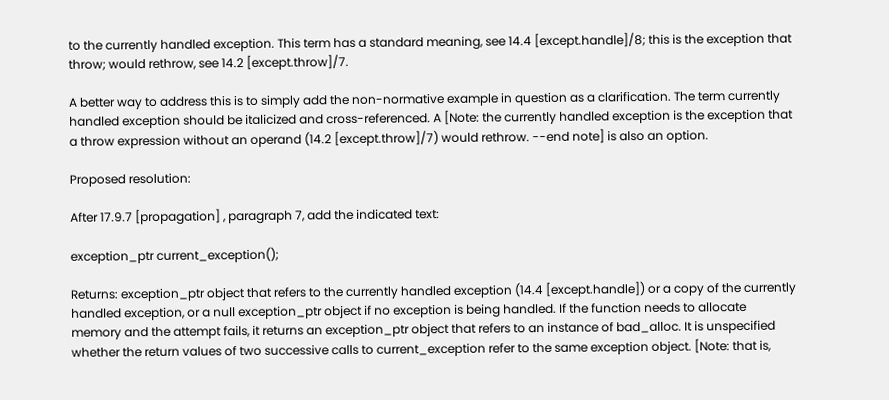to the currently handled exception. This term has a standard meaning, see 14.4 [except.handle]/8; this is the exception that throw; would rethrow, see 14.2 [except.throw]/7.

A better way to address this is to simply add the non-normative example in question as a clarification. The term currently handled exception should be italicized and cross-referenced. A [Note: the currently handled exception is the exception that a throw expression without an operand (14.2 [except.throw]/7) would rethrow. --end note] is also an option.

Proposed resolution:

After 17.9.7 [propagation] , paragraph 7, add the indicated text:

exception_ptr current_exception();

Returns: exception_ptr object that refers to the currently handled exception (14.4 [except.handle]) or a copy of the currently handled exception, or a null exception_ptr object if no exception is being handled. If the function needs to allocate memory and the attempt fails, it returns an exception_ptr object that refers to an instance of bad_alloc. It is unspecified whether the return values of two successive calls to current_exception refer to the same exception object. [Note: that is,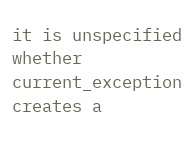it is unspecified whether current_exception creates a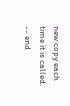new copy each time it is called. -- end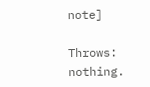note]

Throws: nothing.